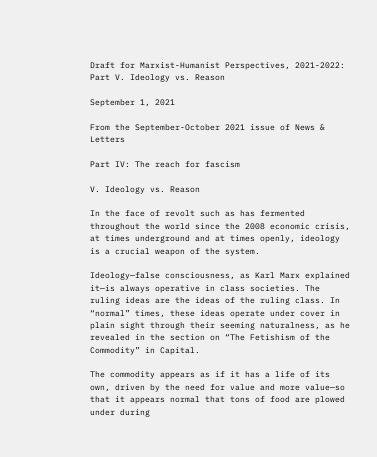Draft for Marxist-Humanist Perspectives, 2021-2022: Part V. Ideology vs. Reason

September 1, 2021

From the September-October 2021 issue of News & Letters

Part IV: The reach for fascism

V. Ideology vs. Reason

In the face of revolt such as has fermented throughout the world since the 2008 economic crisis, at times underground and at times openly, ideology is a crucial weapon of the system.

Ideology—false consciousness, as Karl Marx explained it—is always operative in class societies. The ruling ideas are the ideas of the ruling class. In “normal” times, these ideas operate under cover in plain sight through their seeming naturalness, as he revealed in the section on “The Fetishism of the Commodity” in Capital.

The commodity appears as if it has a life of its own, driven by the need for value and more value—so that it appears normal that tons of food are plowed under during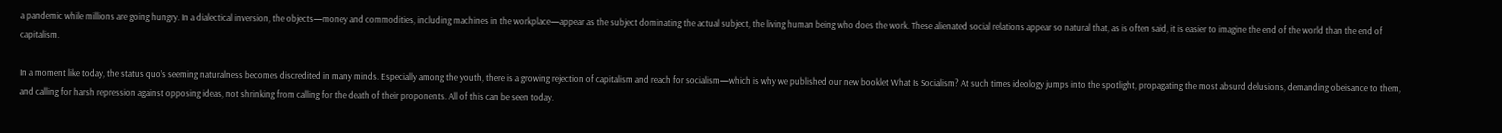a pandemic while millions are going hungry. In a dialectical inversion, the objects—money and commodities, including machines in the workplace—appear as the subject dominating the actual subject, the living human being who does the work. These alienated social relations appear so natural that, as is often said, it is easier to imagine the end of the world than the end of capitalism.

In a moment like today, the status quo’s seeming naturalness becomes discredited in many minds. Especially among the youth, there is a growing rejection of capitalism and reach for socialism—which is why we published our new booklet What Is Socialism? At such times ideology jumps into the spotlight, propagating the most absurd delusions, demanding obeisance to them, and calling for harsh repression against opposing ideas, not shrinking from calling for the death of their proponents. All of this can be seen today.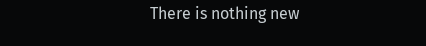There is nothing new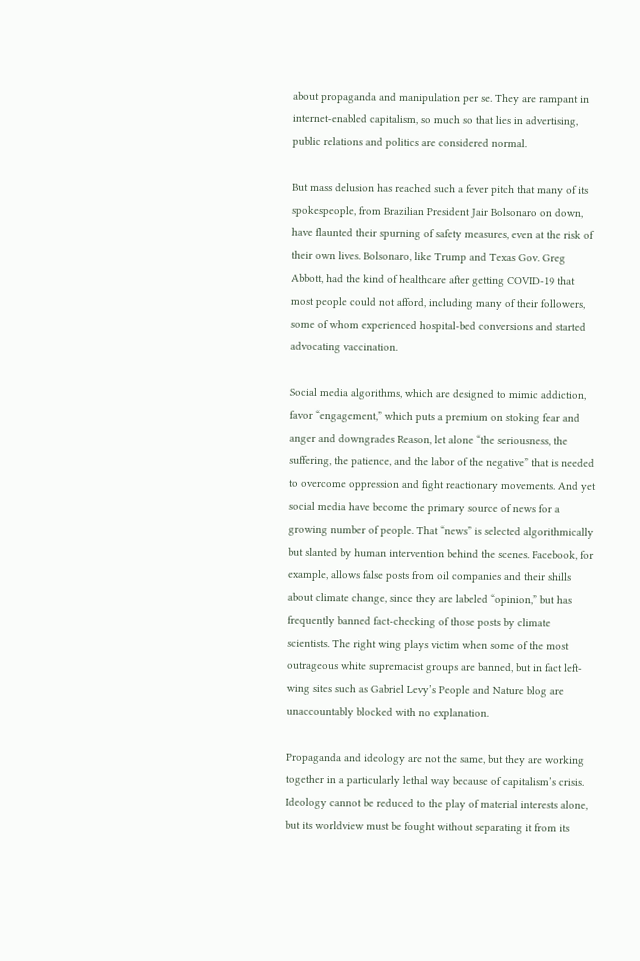about propaganda and manipulation per se. They are rampant in internet-enabled capitalism, so much so that lies in advertising, public relations and politics are considered normal.

But mass delusion has reached such a fever pitch that many of its spokespeople, from Brazilian President Jair Bolsonaro on down, have flaunted their spurning of safety measures, even at the risk of their own lives. Bolsonaro, like Trump and Texas Gov. Greg Abbott, had the kind of healthcare after getting COVID-19 that most people could not afford, including many of their followers, some of whom experienced hospital-bed conversions and started advocating vaccination.

Social media algorithms, which are designed to mimic addiction, favor “engagement,” which puts a premium on stoking fear and anger and downgrades Reason, let alone “the seriousness, the suffering, the patience, and the labor of the negative” that is needed to overcome oppression and fight reactionary movements. And yet social media have become the primary source of news for a growing number of people. That “news” is selected algorithmically but slanted by human intervention behind the scenes. Facebook, for example, allows false posts from oil companies and their shills about climate change, since they are labeled “opinion,” but has frequently banned fact-checking of those posts by climate scientists. The right wing plays victim when some of the most outrageous white supremacist groups are banned, but in fact left-wing sites such as Gabriel Levy’s People and Nature blog are unaccountably blocked with no explanation.

Propaganda and ideology are not the same, but they are working together in a particularly lethal way because of capitalism’s crisis. Ideology cannot be reduced to the play of material interests alone, but its worldview must be fought without separating it from its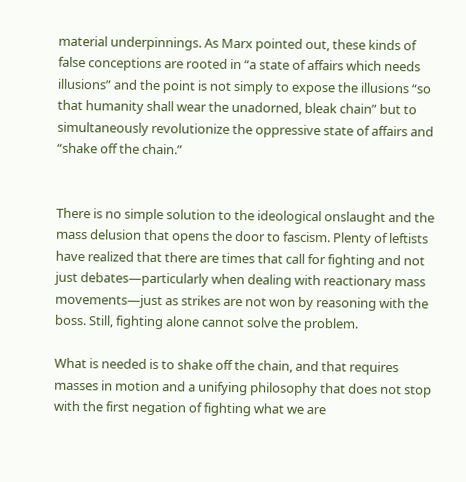material underpinnings. As Marx pointed out, these kinds of false conceptions are rooted in “a state of affairs which needs illusions” and the point is not simply to expose the illusions “so that humanity shall wear the unadorned, bleak chain” but to simultaneously revolutionize the oppressive state of affairs and “shake off the chain.”


There is no simple solution to the ideological onslaught and the mass delusion that opens the door to fascism. Plenty of leftists have realized that there are times that call for fighting and not just debates—particularly when dealing with reactionary mass movements—just as strikes are not won by reasoning with the boss. Still, fighting alone cannot solve the problem.

What is needed is to shake off the chain, and that requires masses in motion and a unifying philosophy that does not stop with the first negation of fighting what we are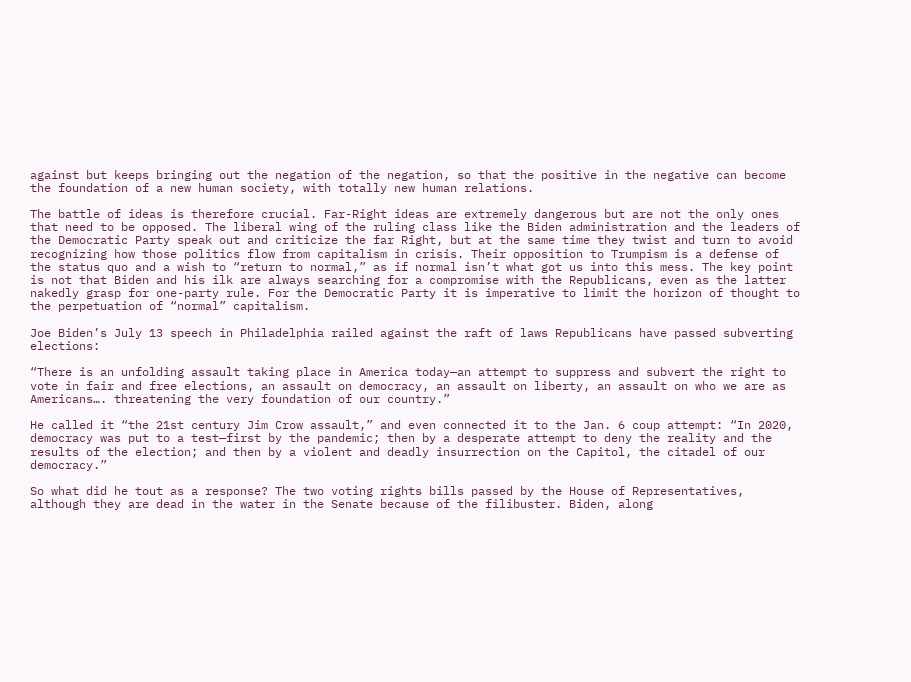against but keeps bringing out the negation of the negation, so that the positive in the negative can become the foundation of a new human society, with totally new human relations.

The battle of ideas is therefore crucial. Far-Right ideas are extremely dangerous but are not the only ones that need to be opposed. The liberal wing of the ruling class like the Biden administration and the leaders of the Democratic Party speak out and criticize the far Right, but at the same time they twist and turn to avoid recognizing how those politics flow from capitalism in crisis. Their opposition to Trumpism is a defense of the status quo and a wish to “return to normal,” as if normal isn’t what got us into this mess. The key point is not that Biden and his ilk are always searching for a compromise with the Republicans, even as the latter nakedly grasp for one-party rule. For the Democratic Party it is imperative to limit the horizon of thought to the perpetuation of “normal” capitalism.

Joe Biden’s July 13 speech in Philadelphia railed against the raft of laws Republicans have passed subverting elections:

“There is an unfolding assault taking place in America today—an attempt to suppress and subvert the right to vote in fair and free elections, an assault on democracy, an assault on liberty, an assault on who we are as Americans…. threatening the very foundation of our country.”

He called it “the 21st century Jim Crow assault,” and even connected it to the Jan. 6 coup attempt: “In 2020, democracy was put to a test—first by the pandemic; then by a desperate attempt to deny the reality and the results of the election; and then by a violent and deadly insurrection on the Capitol, the citadel of our democracy.”

So what did he tout as a response? The two voting rights bills passed by the House of Representatives, although they are dead in the water in the Senate because of the filibuster. Biden, along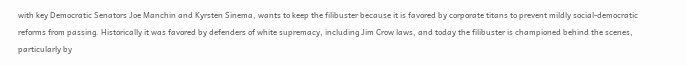with key Democratic Senators Joe Manchin and Kyrsten Sinema, wants to keep the filibuster because it is favored by corporate titans to prevent mildly social-democratic reforms from passing. Historically it was favored by defenders of white supremacy, including Jim Crow laws, and today the filibuster is championed behind the scenes, particularly by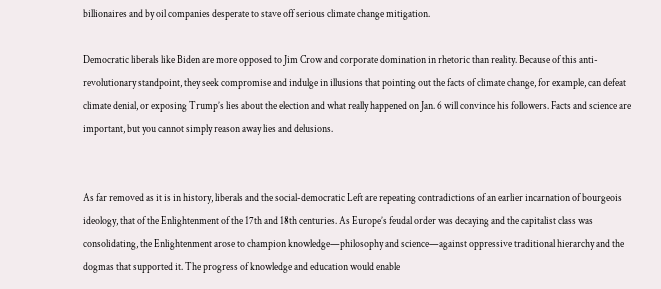billionaires and by oil companies desperate to stave off serious climate change mitigation.

Democratic liberals like Biden are more opposed to Jim Crow and corporate domination in rhetoric than reality. Because of this anti-revolutionary standpoint, they seek compromise and indulge in illusions that pointing out the facts of climate change, for example, can defeat climate denial, or exposing Trump’s lies about the election and what really happened on Jan. 6 will convince his followers. Facts and science are important, but you cannot simply reason away lies and delusions.


As far removed as it is in history, liberals and the social-democratic Left are repeating contradictions of an earlier incarnation of bourgeois ideology, that of the Enlightenment of the 17th and 18th centuries. As Europe’s feudal order was decaying and the capitalist class was consolidating, the Enlightenment arose to champion knowledge—philosophy and science—against oppressive traditional hierarchy and the dogmas that supported it. The progress of knowledge and education would enable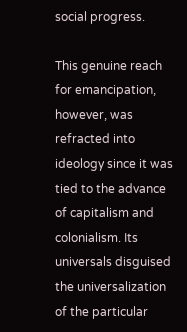social progress.

This genuine reach for emancipation, however, was refracted into ideology since it was tied to the advance of capitalism and colonialism. Its universals disguised the universalization of the particular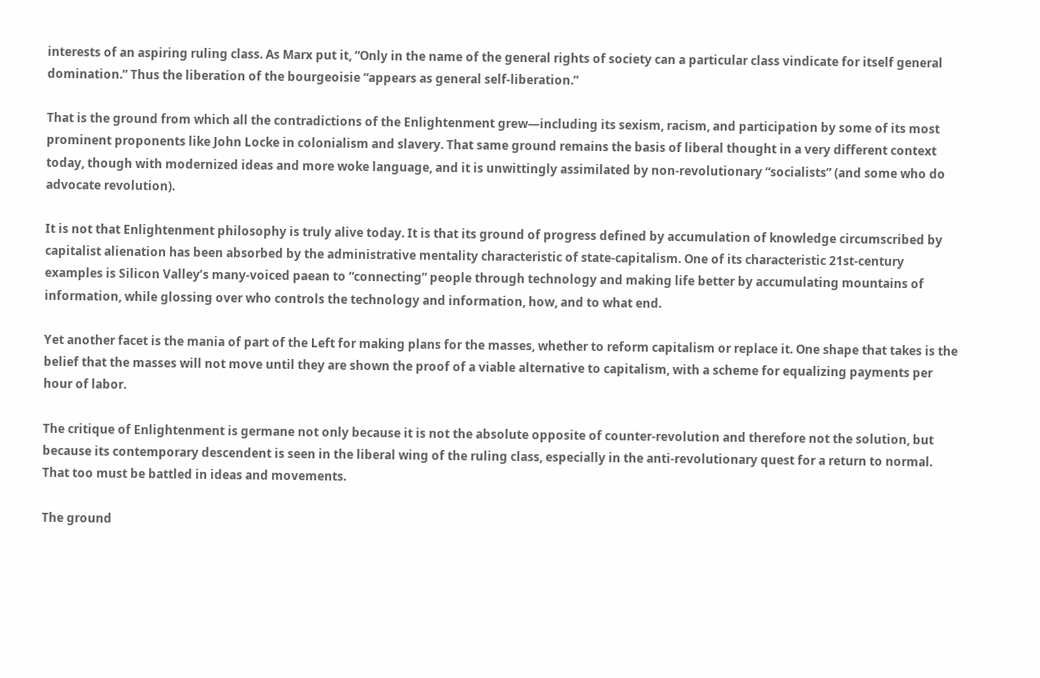interests of an aspiring ruling class. As Marx put it, “Only in the name of the general rights of society can a particular class vindicate for itself general domination.” Thus the liberation of the bourgeoisie “appears as general self-liberation.”

That is the ground from which all the contradictions of the Enlightenment grew—including its sexism, racism, and participation by some of its most prominent proponents like John Locke in colonialism and slavery. That same ground remains the basis of liberal thought in a very different context today, though with modernized ideas and more woke language, and it is unwittingly assimilated by non-revolutionary “socialists” (and some who do advocate revolution).

It is not that Enlightenment philosophy is truly alive today. It is that its ground of progress defined by accumulation of knowledge circumscribed by capitalist alienation has been absorbed by the administrative mentality characteristic of state-capitalism. One of its characteristic 21st-century examples is Silicon Valley’s many-voiced paean to “connecting” people through technology and making life better by accumulating mountains of information, while glossing over who controls the technology and information, how, and to what end.

Yet another facet is the mania of part of the Left for making plans for the masses, whether to reform capitalism or replace it. One shape that takes is the belief that the masses will not move until they are shown the proof of a viable alternative to capitalism, with a scheme for equalizing payments per hour of labor.

The critique of Enlightenment is germane not only because it is not the absolute opposite of counter-revolution and therefore not the solution, but because its contemporary descendent is seen in the liberal wing of the ruling class, especially in the anti-revolutionary quest for a return to normal. That too must be battled in ideas and movements.

The ground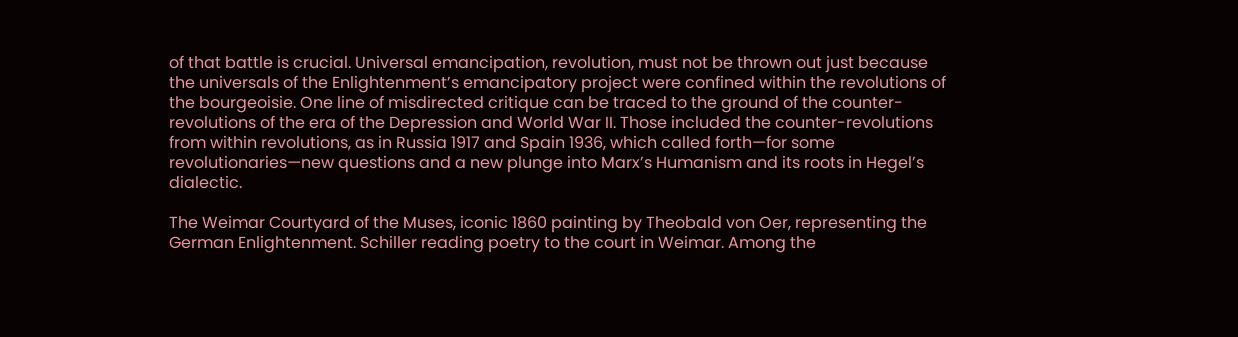of that battle is crucial. Universal emancipation, revolution, must not be thrown out just because the universals of the Enlightenment’s emancipatory project were confined within the revolutions of the bourgeoisie. One line of misdirected critique can be traced to the ground of the counter-revolutions of the era of the Depression and World War II. Those included the counter-revolutions from within revolutions, as in Russia 1917 and Spain 1936, which called forth—for some revolutionaries—new questions and a new plunge into Marx’s Humanism and its roots in Hegel’s dialectic.

The Weimar Courtyard of the Muses, iconic 1860 painting by Theobald von Oer, representing the German Enlightenment. Schiller reading poetry to the court in Weimar. Among the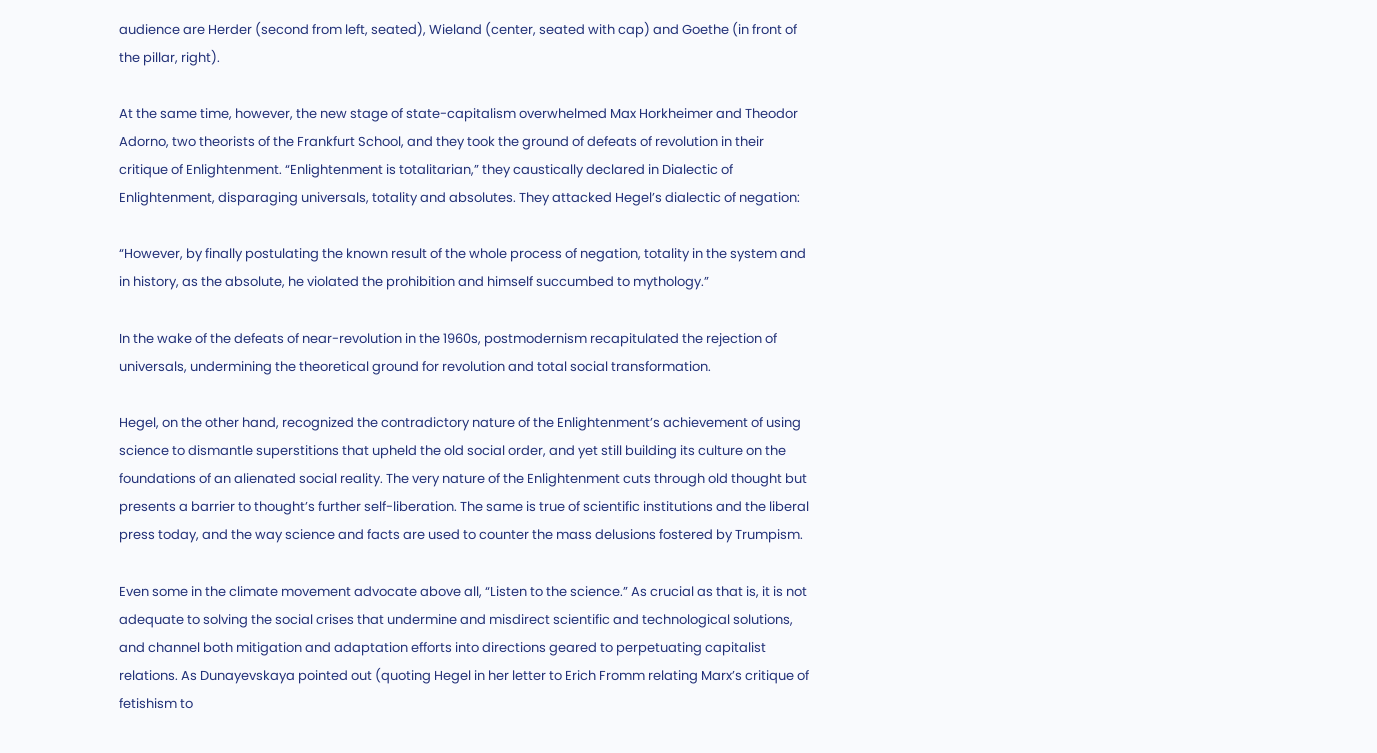audience are Herder (second from left, seated), Wieland (center, seated with cap) and Goethe (in front of the pillar, right).

At the same time, however, the new stage of state-capitalism overwhelmed Max Horkheimer and Theodor Adorno, two theorists of the Frankfurt School, and they took the ground of defeats of revolution in their critique of Enlightenment. “Enlightenment is totalitarian,” they caustically declared in Dialectic of Enlightenment, disparaging universals, totality and absolutes. They attacked Hegel’s dialectic of negation:

“However, by finally postulating the known result of the whole process of negation, totality in the system and in history, as the absolute, he violated the prohibition and himself succumbed to mythology.”

In the wake of the defeats of near-revolution in the 1960s, postmodernism recapitulated the rejection of universals, undermining the theoretical ground for revolution and total social transformation.

Hegel, on the other hand, recognized the contradictory nature of the Enlightenment’s achievement of using science to dismantle superstitions that upheld the old social order, and yet still building its culture on the foundations of an alienated social reality. The very nature of the Enlightenment cuts through old thought but presents a barrier to thought’s further self-liberation. The same is true of scientific institutions and the liberal press today, and the way science and facts are used to counter the mass delusions fostered by Trumpism.

Even some in the climate movement advocate above all, “Listen to the science.” As crucial as that is, it is not adequate to solving the social crises that undermine and misdirect scientific and technological solutions, and channel both mitigation and adaptation efforts into directions geared to perpetuating capitalist relations. As Dunayevskaya pointed out (quoting Hegel in her letter to Erich Fromm relating Marx’s critique of fetishism to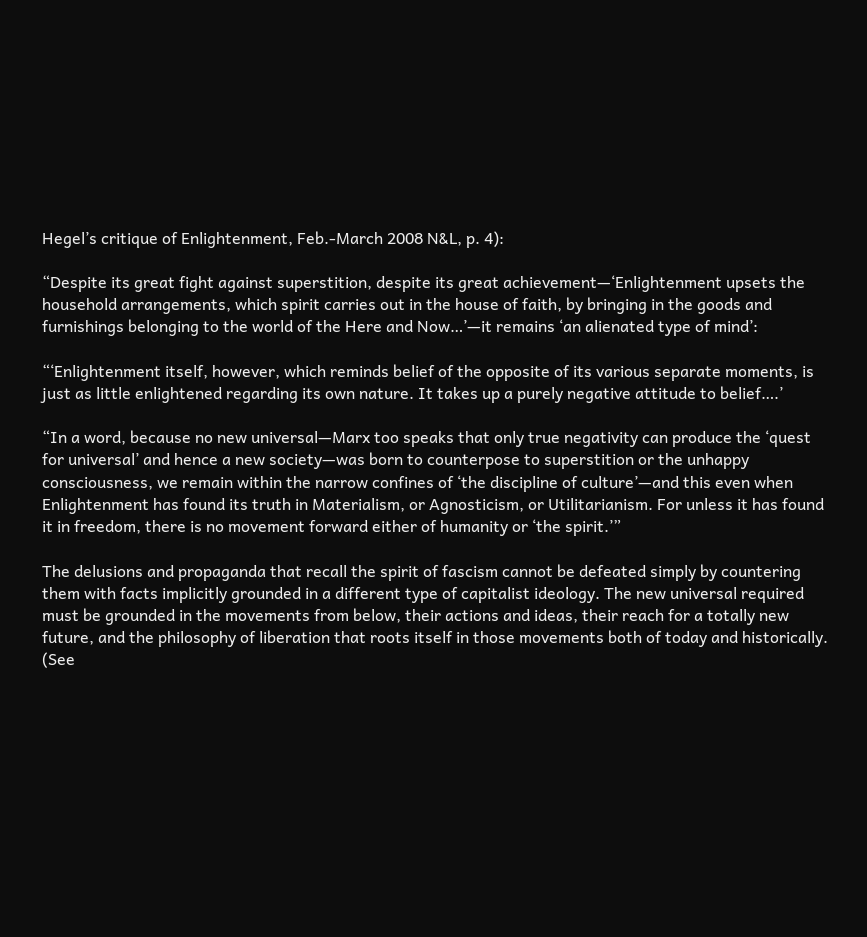Hegel’s critique of Enlightenment, Feb.-March 2008 N&L, p. 4):

“Despite its great fight against superstition, despite its great achievement—‘Enlightenment upsets the household arrangements, which spirit carries out in the house of faith, by bringing in the goods and furnishings belonging to the world of the Here and Now…’—it remains ‘an alienated type of mind’:

“‘Enlightenment itself, however, which reminds belief of the opposite of its various separate moments, is just as little enlightened regarding its own nature. It takes up a purely negative attitude to belief….’

“In a word, because no new universal—Marx too speaks that only true negativity can produce the ‘quest for universal’ and hence a new society—was born to counterpose to superstition or the unhappy consciousness, we remain within the narrow confines of ‘the discipline of culture’—and this even when Enlightenment has found its truth in Materialism, or Agnosticism, or Utilitarianism. For unless it has found it in freedom, there is no movement forward either of humanity or ‘the spirit.’”

The delusions and propaganda that recall the spirit of fascism cannot be defeated simply by countering them with facts implicitly grounded in a different type of capitalist ideology. The new universal required must be grounded in the movements from below, their actions and ideas, their reach for a totally new future, and the philosophy of liberation that roots itself in those movements both of today and historically. (See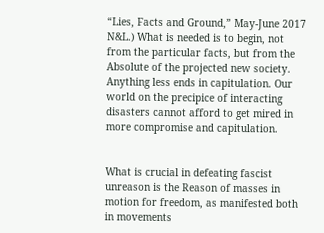“Lies, Facts and Ground,” May-June 2017 N&L.) What is needed is to begin, not from the particular facts, but from the Absolute of the projected new society. Anything less ends in capitulation. Our world on the precipice of interacting disasters cannot afford to get mired in more compromise and capitulation.


What is crucial in defeating fascist unreason is the Reason of masses in motion for freedom, as manifested both in movements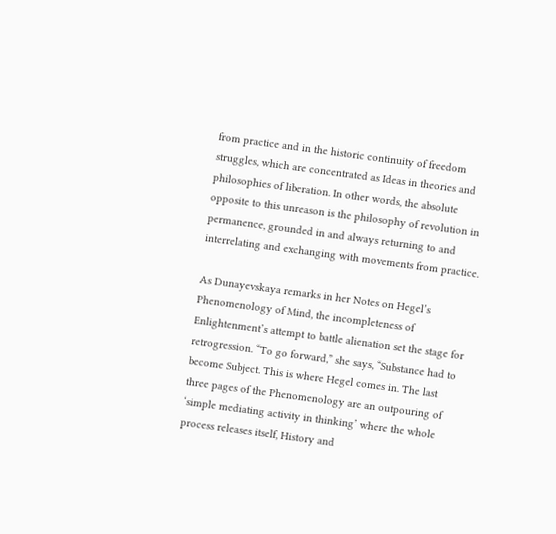from practice and in the historic continuity of freedom struggles, which are concentrated as Ideas in theories and philosophies of liberation. In other words, the absolute opposite to this unreason is the philosophy of revolution in permanence, grounded in and always returning to and interrelating and exchanging with movements from practice.

As Dunayevskaya remarks in her Notes on Hegel’s Phenomenology of Mind, the incompleteness of Enlightenment’s attempt to battle alienation set the stage for retrogression. “To go forward,” she says, “Substance had to become Subject. This is where Hegel comes in. The last three pages of the Phenomenology are an outpouring of ‘simple mediating activity in thinking’ where the whole process releases itself, History and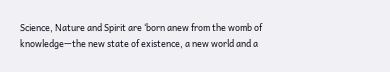Science, Nature and Spirit are ‘born anew from the womb of knowledge—the new state of existence, a new world and a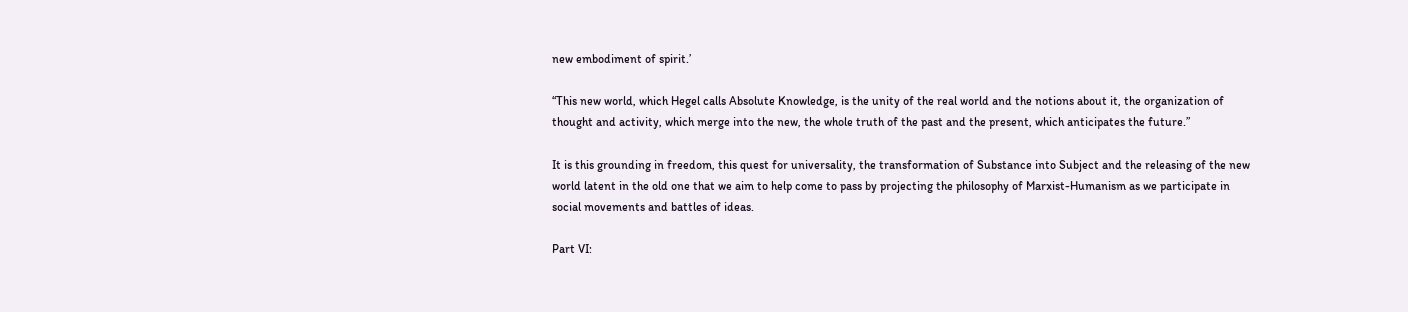new embodiment of spirit.’

“This new world, which Hegel calls Absolute Knowledge, is the unity of the real world and the notions about it, the organization of thought and activity, which merge into the new, the whole truth of the past and the present, which anticipates the future.”

It is this grounding in freedom, this quest for universality, the transformation of Substance into Subject and the releasing of the new world latent in the old one that we aim to help come to pass by projecting the philosophy of Marxist-Humanism as we participate in social movements and battles of ideas.

Part VI: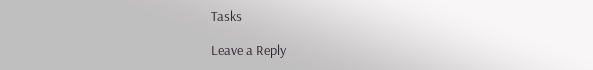Tasks

Leave a Reply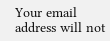Your email address will not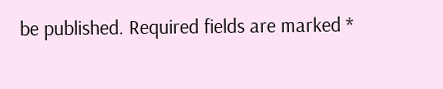be published. Required fields are marked *